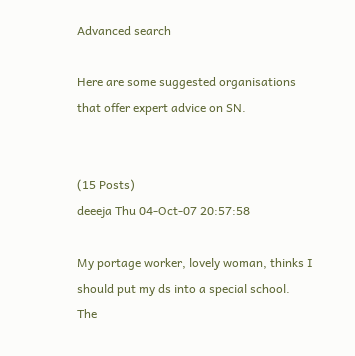Advanced search

Here are some suggested organisations that offer expert advice on SN.


(15 Posts)
deeeja Thu 04-Oct-07 20:57:58

My portage worker, lovely woman, thinks I should put my ds into a special school.
The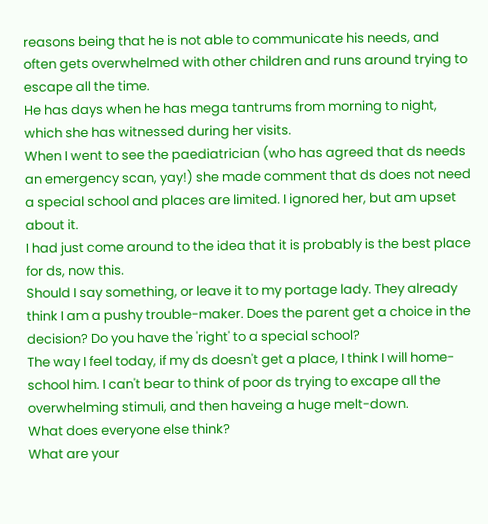reasons being that he is not able to communicate his needs, and often gets overwhelmed with other children and runs around trying to escape all the time.
He has days when he has mega tantrums from morning to night, which she has witnessed during her visits.
When I went to see the paediatrician (who has agreed that ds needs an emergency scan, yay!) she made comment that ds does not need a special school and places are limited. I ignored her, but am upset about it.
I had just come around to the idea that it is probably is the best place for ds, now this.
Should I say something, or leave it to my portage lady. They already think I am a pushy trouble-maker. Does the parent get a choice in the decision? Do you have the 'right' to a special school?
The way I feel today, if my ds doesn't get a place, I think I will home-school him. I can't bear to think of poor ds trying to excape all the overwhelming stimuli, and then haveing a huge melt-down.
What does everyone else think?
What are your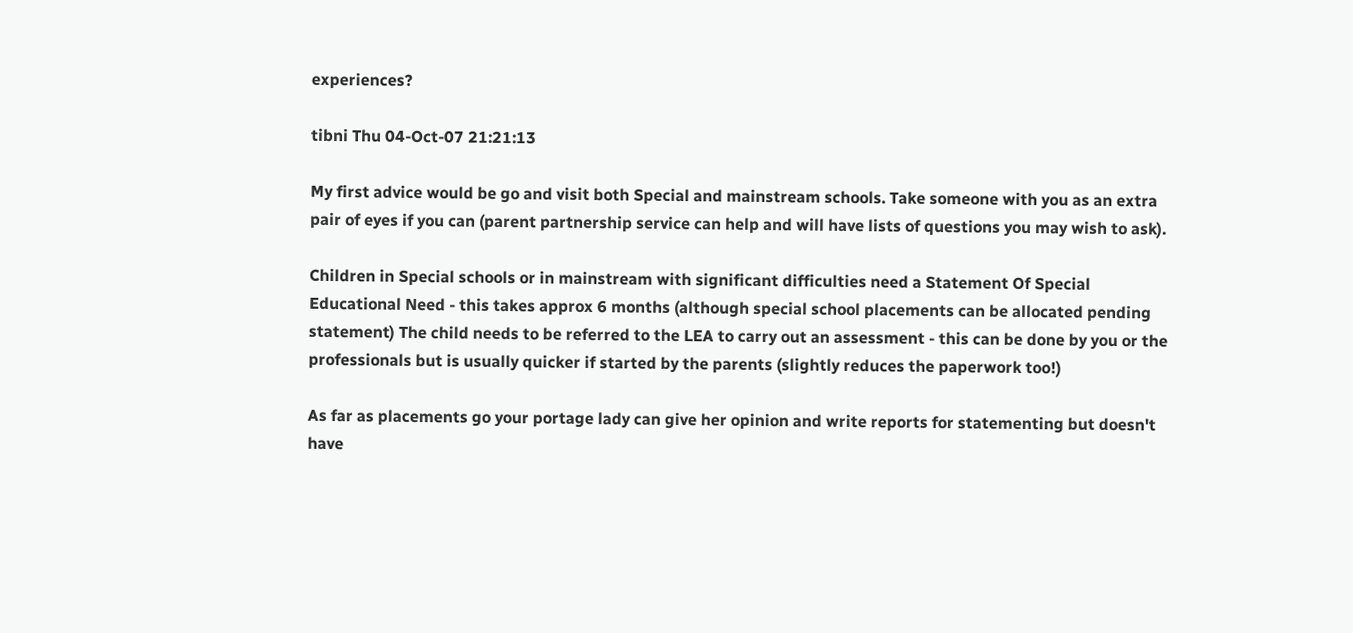experiences?

tibni Thu 04-Oct-07 21:21:13

My first advice would be go and visit both Special and mainstream schools. Take someone with you as an extra pair of eyes if you can (parent partnership service can help and will have lists of questions you may wish to ask).

Children in Special schools or in mainstream with significant difficulties need a Statement Of Special Educational Need - this takes approx 6 months (although special school placements can be allocated pending statement) The child needs to be referred to the LEA to carry out an assessment - this can be done by you or the professionals but is usually quicker if started by the parents (slightly reduces the paperwork too!)

As far as placements go your portage lady can give her opinion and write reports for statementing but doesn't have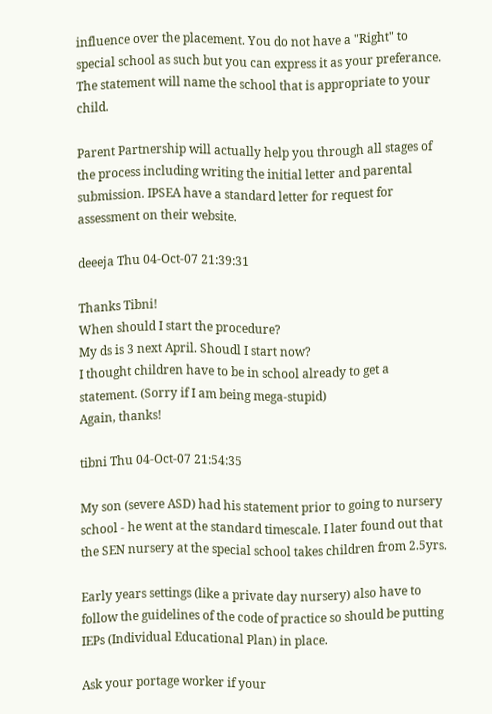influence over the placement. You do not have a "Right" to special school as such but you can express it as your preferance. The statement will name the school that is appropriate to your child.

Parent Partnership will actually help you through all stages of the process including writing the initial letter and parental submission. IPSEA have a standard letter for request for assessment on their website.

deeeja Thu 04-Oct-07 21:39:31

Thanks Tibni!
When should I start the procedure?
My ds is 3 next April. Shoudl I start now?
I thought children have to be in school already to get a statement. (Sorry if I am being mega-stupid)
Again, thanks!

tibni Thu 04-Oct-07 21:54:35

My son (severe ASD) had his statement prior to going to nursery school - he went at the standard timescale. I later found out that the SEN nursery at the special school takes children from 2.5yrs.

Early years settings (like a private day nursery) also have to follow the guidelines of the code of practice so should be putting IEPs (Individual Educational Plan) in place.

Ask your portage worker if your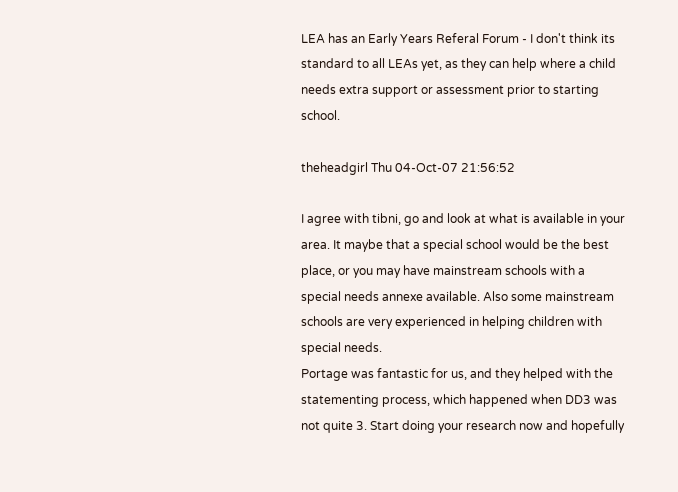LEA has an Early Years Referal Forum - I don't think its standard to all LEAs yet, as they can help where a child needs extra support or assessment prior to starting school.

theheadgirl Thu 04-Oct-07 21:56:52

I agree with tibni, go and look at what is available in your area. It maybe that a special school would be the best place, or you may have mainstream schools with a special needs annexe available. Also some mainstream schools are very experienced in helping children with special needs.
Portage was fantastic for us, and they helped with the statementing process, which happened when DD3 was not quite 3. Start doing your research now and hopefully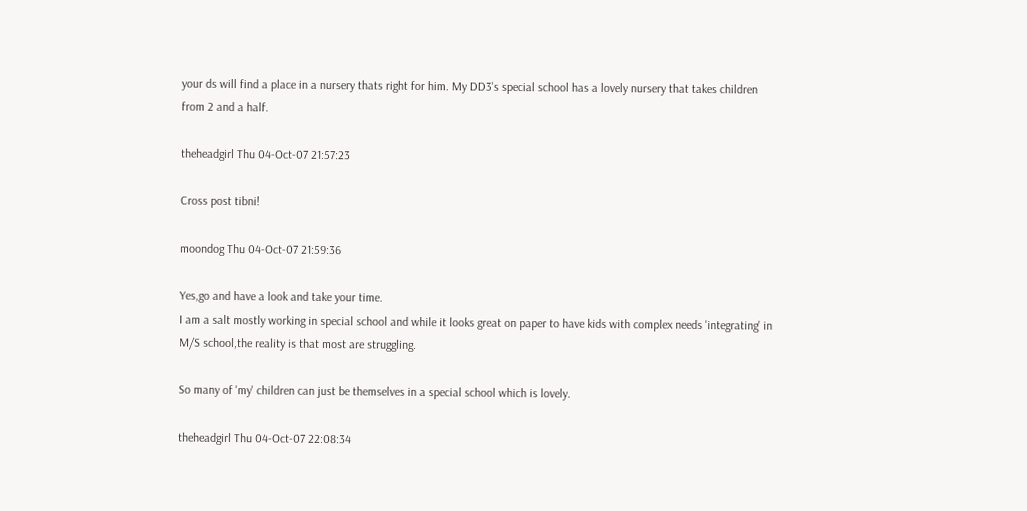your ds will find a place in a nursery thats right for him. My DD3's special school has a lovely nursery that takes children from 2 and a half.

theheadgirl Thu 04-Oct-07 21:57:23

Cross post tibni!

moondog Thu 04-Oct-07 21:59:36

Yes,go and have a look and take your time.
I am a salt mostly working in special school and while it looks great on paper to have kids with complex needs 'integrating' in M/S school,the reality is that most are struggling.

So many of 'my' children can just be themselves in a special school which is lovely.

theheadgirl Thu 04-Oct-07 22:08:34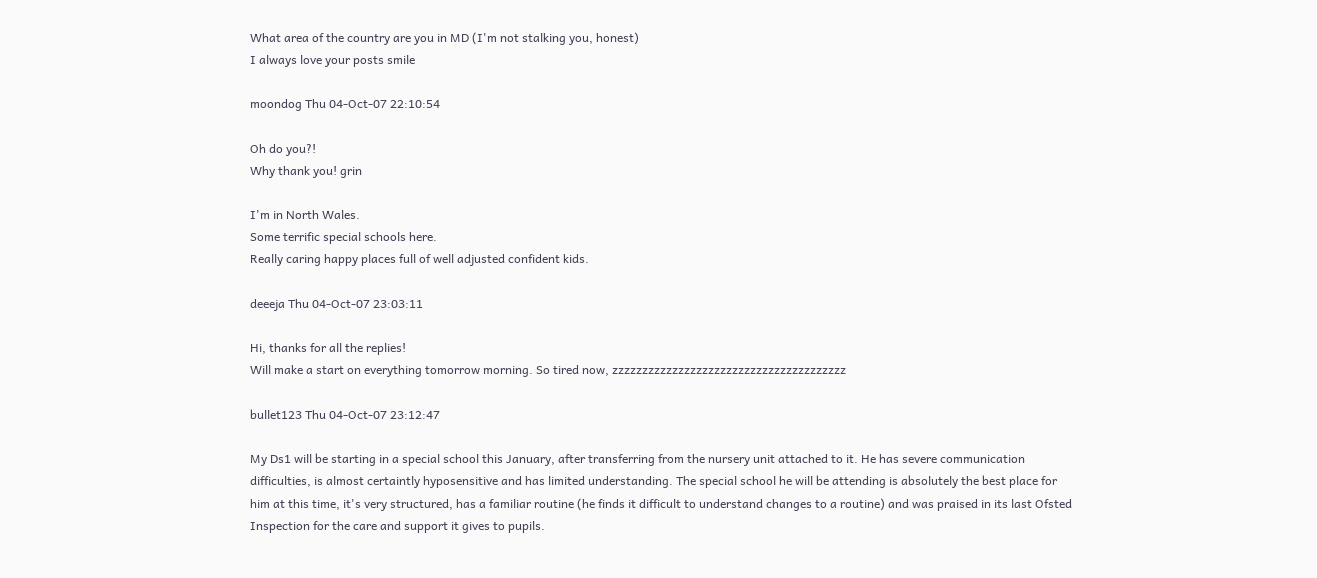What area of the country are you in MD (I'm not stalking you, honest)
I always love your posts smile

moondog Thu 04-Oct-07 22:10:54

Oh do you?!
Why thank you! grin

I'm in North Wales.
Some terrific special schools here.
Really caring happy places full of well adjusted confident kids.

deeeja Thu 04-Oct-07 23:03:11

Hi, thanks for all the replies!
Will make a start on everything tomorrow morning. So tired now, zzzzzzzzzzzzzzzzzzzzzzzzzzzzzzzzzzzzzzz

bullet123 Thu 04-Oct-07 23:12:47

My Ds1 will be starting in a special school this January, after transferring from the nursery unit attached to it. He has severe communication difficulties, is almost certaintly hyposensitive and has limited understanding. The special school he will be attending is absolutely the best place for him at this time, it's very structured, has a familiar routine (he finds it difficult to understand changes to a routine) and was praised in its last Ofsted Inspection for the care and support it gives to pupils.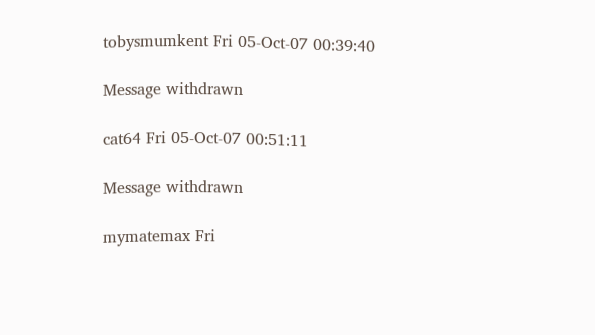tobysmumkent Fri 05-Oct-07 00:39:40

Message withdrawn

cat64 Fri 05-Oct-07 00:51:11

Message withdrawn

mymatemax Fri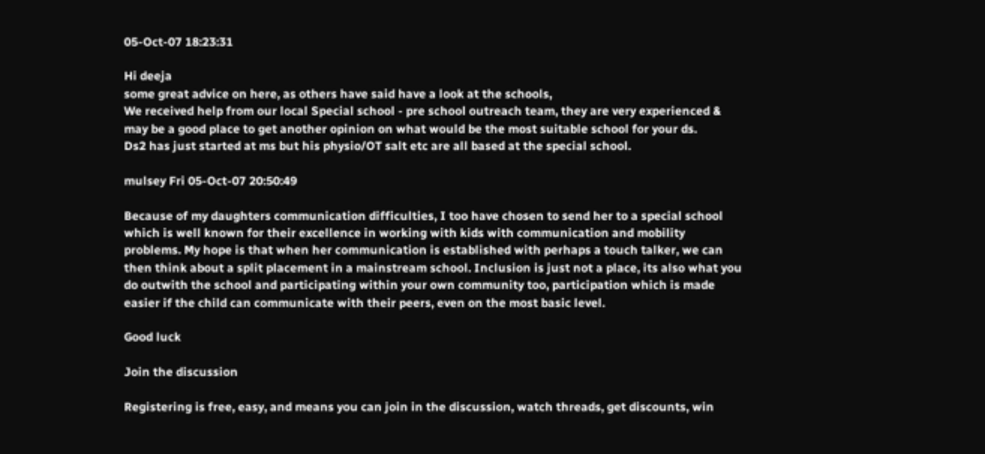05-Oct-07 18:23:31

Hi deeja
some great advice on here, as others have said have a look at the schools,
We received help from our local Special school - pre school outreach team, they are very experienced & may be a good place to get another opinion on what would be the most suitable school for your ds.
Ds2 has just started at ms but his physio/OT salt etc are all based at the special school.

mulsey Fri 05-Oct-07 20:50:49

Because of my daughters communication difficulties, I too have chosen to send her to a special school which is well known for their excellence in working with kids with communication and mobility problems. My hope is that when her communication is established with perhaps a touch talker, we can then think about a split placement in a mainstream school. Inclusion is just not a place, its also what you do outwith the school and participating within your own community too, participation which is made easier if the child can communicate with their peers, even on the most basic level.

Good luck

Join the discussion

Registering is free, easy, and means you can join in the discussion, watch threads, get discounts, win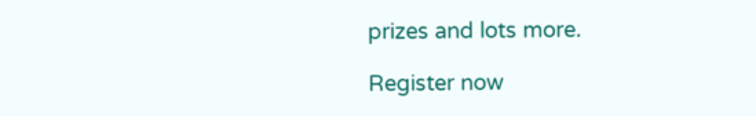prizes and lots more.

Register now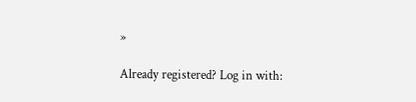»

Already registered? Log in with: